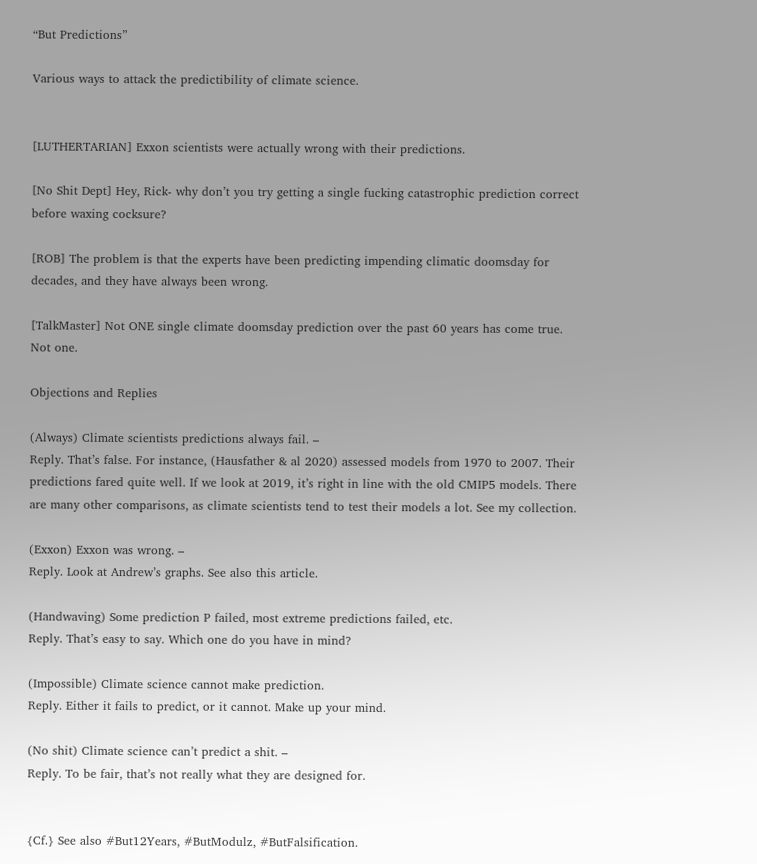“But Predictions”

Various ways to attack the predictibility of climate science.


[LUTHERTARIAN] Exxon scientists were actually wrong with their predictions.

[No Shit Dept] Hey, Rick- why don’t you try getting a single fucking catastrophic prediction correct before waxing cocksure?

[ROB] The problem is that the experts have been predicting impending climatic doomsday for decades, and they have always been wrong.

[TalkMaster] Not ONE single climate doomsday prediction over the past 60 years has come true. Not one.

Objections and Replies

(Always) Climate scientists predictions always fail. –
Reply. That’s false. For instance, (Hausfather & al 2020) assessed models from 1970 to 2007. Their predictions fared quite well. If we look at 2019, it’s right in line with the old CMIP5 models. There are many other comparisons, as climate scientists tend to test their models a lot. See my collection.

(Exxon) Exxon was wrong. –
Reply. Look at Andrew’s graphs. See also this article.

(Handwaving) Some prediction P failed, most extreme predictions failed, etc.
Reply. That’s easy to say. Which one do you have in mind?

(Impossible) Climate science cannot make prediction.
Reply. Either it fails to predict, or it cannot. Make up your mind.

(No shit) Climate science can’t predict a shit. –
Reply. To be fair, that’s not really what they are designed for.


{Cf.} See also #But12Years, #ButModulz, #ButFalsification.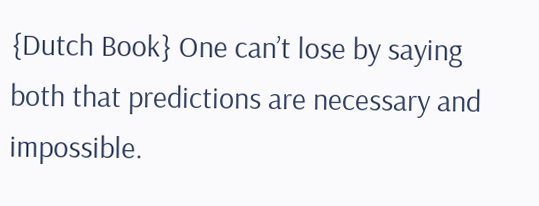{Dutch Book} One can’t lose by saying both that predictions are necessary and impossible.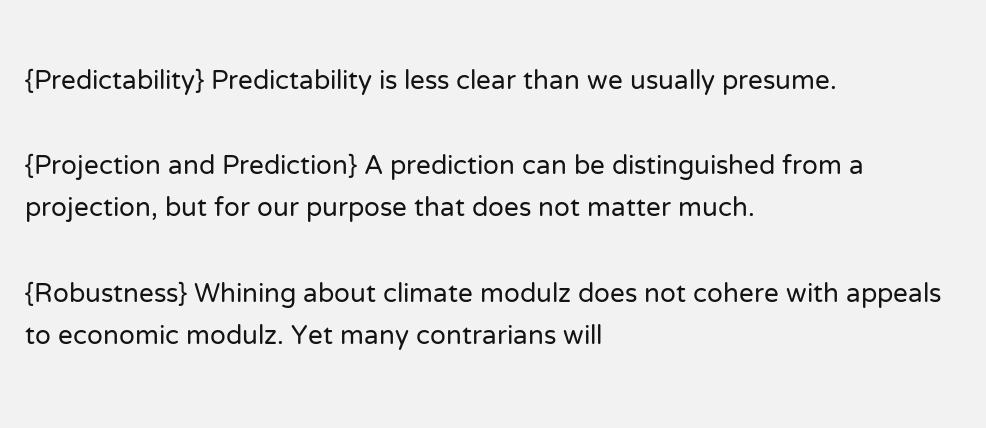{Predictability} Predictability is less clear than we usually presume.

{Projection and Prediction} A prediction can be distinguished from a projection, but for our purpose that does not matter much.

{Robustness} Whining about climate modulz does not cohere with appeals to economic modulz. Yet many contrarians will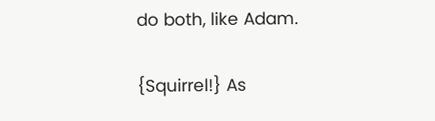do both, like Adam.

{Squirrel!} As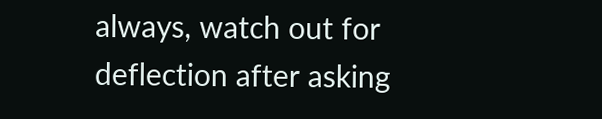always, watch out for deflection after asking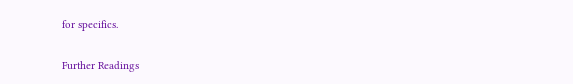for specifics.

Further Readings